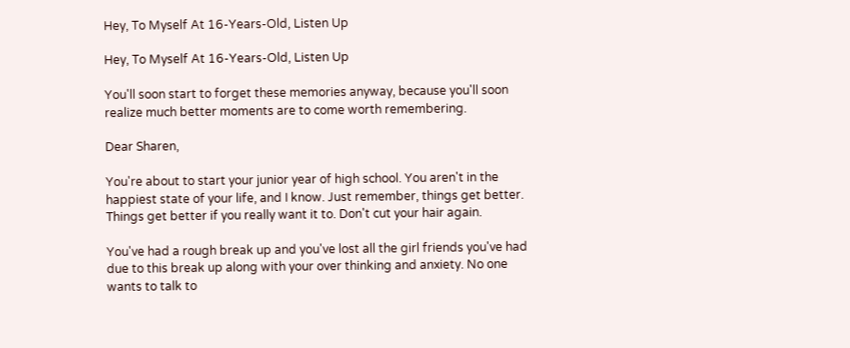Hey, To Myself At 16-Years-Old, Listen Up

Hey, To Myself At 16-Years-Old, Listen Up

You'll soon start to forget these memories anyway, because you'll soon realize much better moments are to come worth remembering.

Dear Sharen,

You're about to start your junior year of high school. You aren't in the happiest state of your life, and I know. Just remember, things get better. Things get better if you really want it to. Don't cut your hair again.

You've had a rough break up and you've lost all the girl friends you've had due to this break up along with your over thinking and anxiety. No one wants to talk to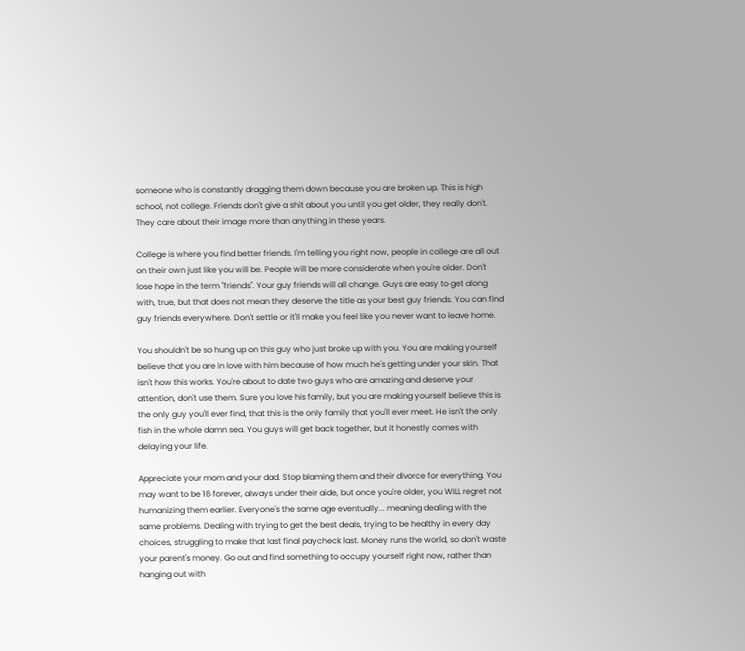someone who is constantly dragging them down because you are broken up. This is high school, not college. Friends don't give a shit about you until you get older, they really don't. They care about their image more than anything in these years.

College is where you find better friends. I'm telling you right now, people in college are all out on their own just like you will be. People will be more considerate when you're older. Don't lose hope in the term "friends". Your guy friends will all change. Guys are easy to get along with, true, but that does not mean they deserve the title as your best guy friends. You can find guy friends everywhere. Don't settle or it'll make you feel like you never want to leave home.

You shouldn't be so hung up on this guy who just broke up with you. You are making yourself believe that you are in love with him because of how much he's getting under your skin. That isn't how this works. You're about to date two guys who are amazing and deserve your attention, don't use them. Sure you love his family, but you are making yourself believe this is the only guy you'll ever find, that this is the only family that you'll ever meet. He isn't the only fish in the whole damn sea. You guys will get back together, but it honestly comes with delaying your life.

Appreciate your mom and your dad. Stop blaming them and their divorce for everything. You may want to be 16 forever, always under their aide, but once you're older, you WILL regret not humanizing them earlier. Everyone's the same age eventually... meaning dealing with the same problems. Dealing with trying to get the best deals, trying to be healthy in every day choices, struggling to make that last final paycheck last. Money runs the world, so don't waste your parent's money. Go out and find something to occupy yourself right now, rather than hanging out with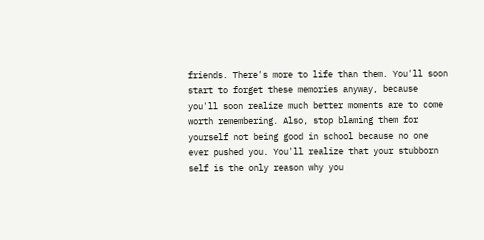friends. There's more to life than them. You'll soon start to forget these memories anyway, because you'll soon realize much better moments are to come worth remembering. Also, stop blaming them for yourself not being good in school because no one ever pushed you. You'll realize that your stubborn self is the only reason why you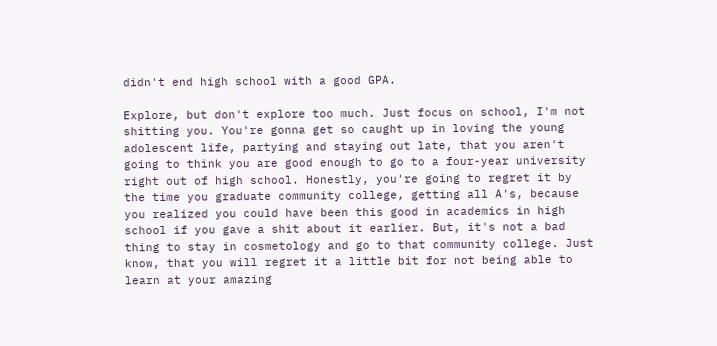didn't end high school with a good GPA.

Explore, but don't explore too much. Just focus on school, I'm not shitting you. You're gonna get so caught up in loving the young adolescent life, partying and staying out late, that you aren't going to think you are good enough to go to a four-year university right out of high school. Honestly, you're going to regret it by the time you graduate community college, getting all A's, because you realized you could have been this good in academics in high school if you gave a shit about it earlier. But, it's not a bad thing to stay in cosmetology and go to that community college. Just know, that you will regret it a little bit for not being able to learn at your amazing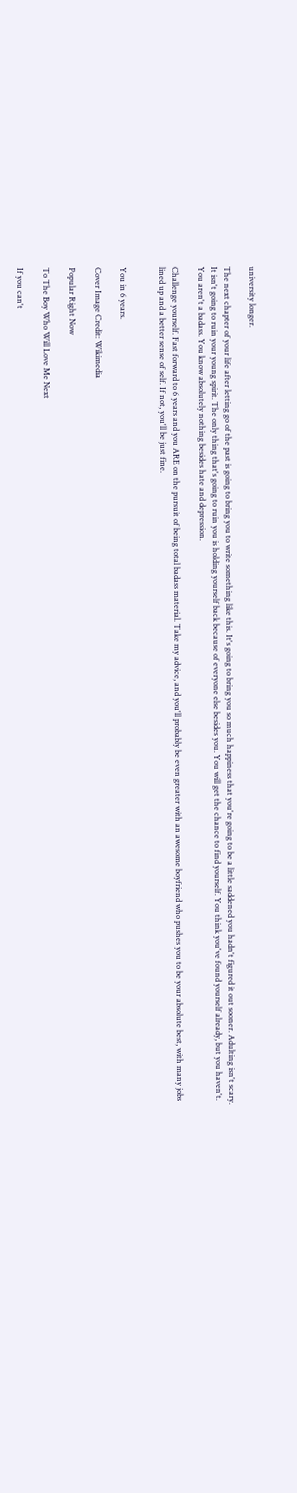university longer.

The next chapter of your life after letting go of the past is going to bring you to write something like this. It's going to bring you so much happiness that you're going to be a little saddened you hadn't figured it out sooner. Adulting isn't scary. It isn't going to ruin your young spirit. The only thing that's going to ruin you is holding yourself back because of everyone else besides you. You will get the chance to find yourself. You think you've found yourself already, but you haven't. You aren't a badass. You know absolutely nothing besides hate and depression.

Challenge yourself. Fast forward to 6 years and you ARE on the pursuit of being total badass material. Take my advice, and you'll probably be even greater with an awesome boyfriend who pushes you to be your absolute best, with many jobs lined up and a better sense of self. If not, you'll be just fine.


You in 6 years.

Cover Image Credit: Wikimedia

Popular Right Now

To The Boy Who Will Love Me Next

If you can't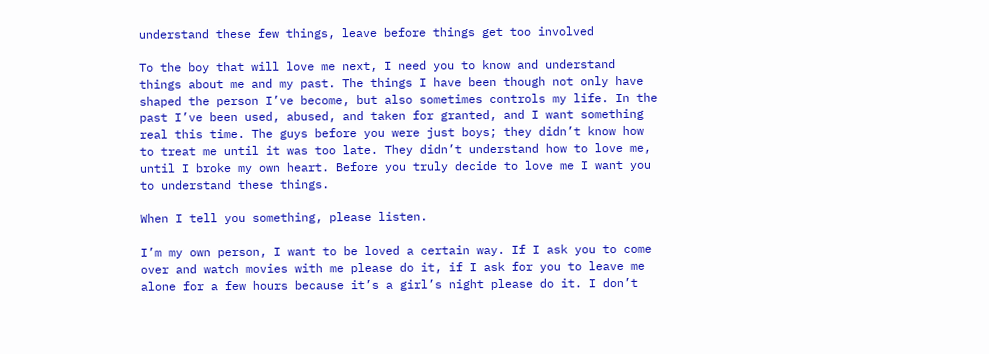understand these few things, leave before things get too involved

To the boy that will love me next, I need you to know and understand things about me and my past. The things I have been though not only have shaped the person I’ve become, but also sometimes controls my life. In the past I’ve been used, abused, and taken for granted, and I want something real this time. The guys before you were just boys; they didn’t know how to treat me until it was too late. They didn’t understand how to love me, until I broke my own heart. Before you truly decide to love me I want you to understand these things.

When I tell you something, please listen.

I’m my own person, I want to be loved a certain way. If I ask you to come over and watch movies with me please do it, if I ask for you to leave me alone for a few hours because it’s a girl’s night please do it. I don’t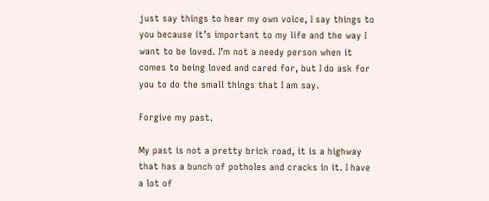just say things to hear my own voice, I say things to you because it’s important to my life and the way I want to be loved. I’m not a needy person when it comes to being loved and cared for, but I do ask for you to do the small things that I am say.

Forgive my past.

My past is not a pretty brick road, it is a highway that has a bunch of potholes and cracks in it. I have a lot of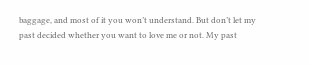baggage, and most of it you won’t understand. But don’t let my past decided whether you want to love me or not. My past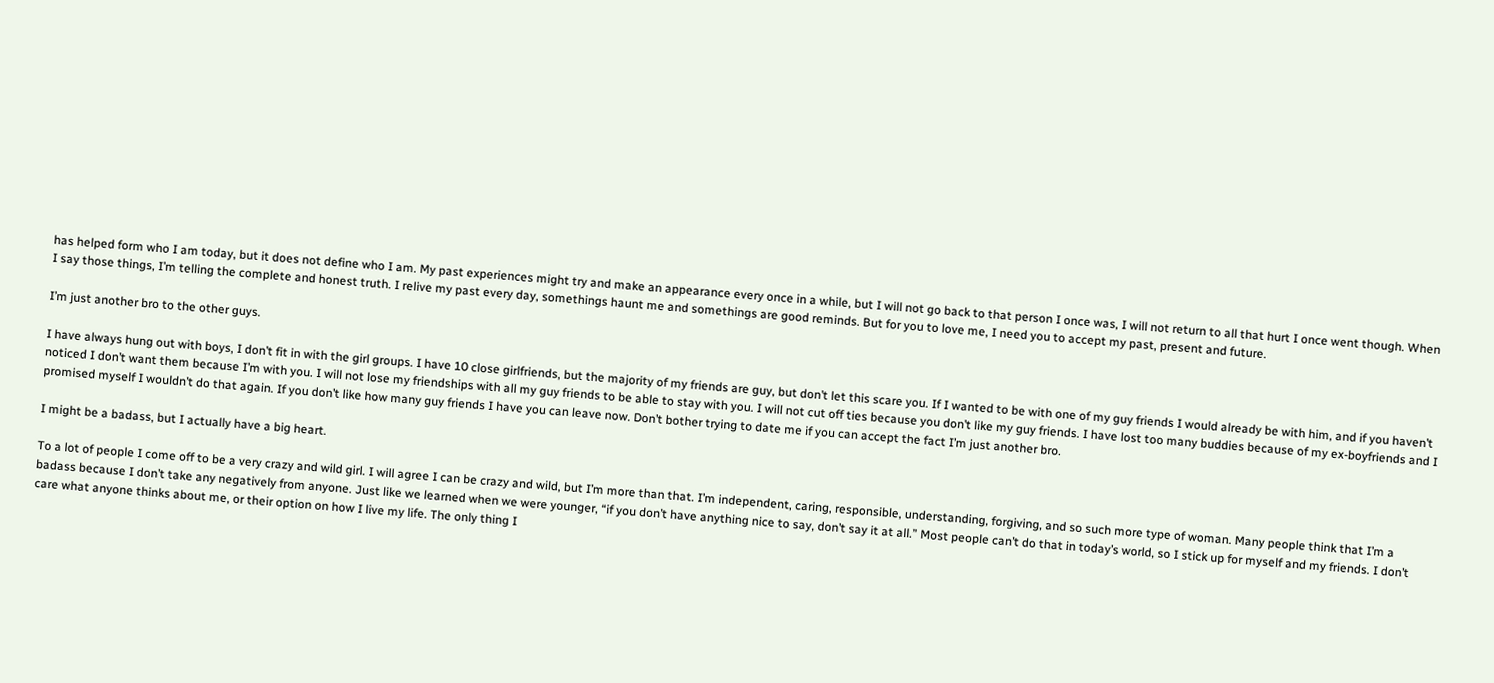has helped form who I am today, but it does not define who I am. My past experiences might try and make an appearance every once in a while, but I will not go back to that person I once was, I will not return to all that hurt I once went though. When I say those things, I’m telling the complete and honest truth. I relive my past every day, somethings haunt me and somethings are good reminds. But for you to love me, I need you to accept my past, present and future.

I’m just another bro to the other guys.

I have always hung out with boys, I don’t fit in with the girl groups. I have 10 close girlfriends, but the majority of my friends are guy, but don’t let this scare you. If I wanted to be with one of my guy friends I would already be with him, and if you haven’t noticed I don’t want them because I’m with you. I will not lose my friendships with all my guy friends to be able to stay with you. I will not cut off ties because you don’t like my guy friends. I have lost too many buddies because of my ex-boyfriends and I promised myself I wouldn’t do that again. If you don’t like how many guy friends I have you can leave now. Don’t bother trying to date me if you can accept the fact I’m just another bro.

I might be a badass, but I actually have a big heart.

To a lot of people I come off to be a very crazy and wild girl. I will agree I can be crazy and wild, but I’m more than that. I’m independent, caring, responsible, understanding, forgiving, and so such more type of woman. Many people think that I’m a badass because I don’t take any negatively from anyone. Just like we learned when we were younger, “if you don’t have anything nice to say, don’t say it at all.” Most people can’t do that in today’s world, so I stick up for myself and my friends. I don’t care what anyone thinks about me, or their option on how I live my life. The only thing I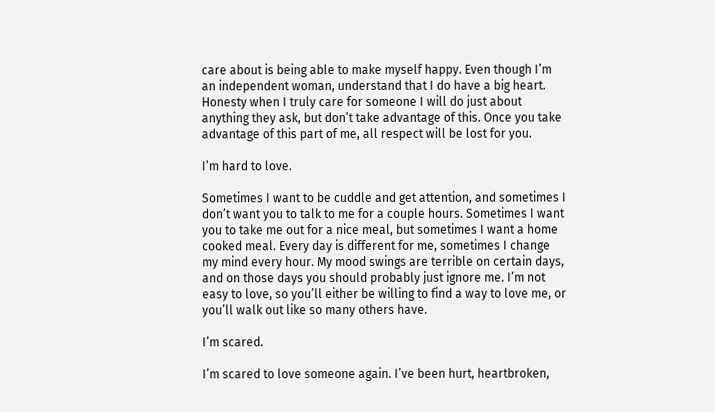care about is being able to make myself happy. Even though I’m an independent woman, understand that I do have a big heart. Honesty when I truly care for someone I will do just about anything they ask, but don’t take advantage of this. Once you take advantage of this part of me, all respect will be lost for you.

I’m hard to love.

Sometimes I want to be cuddle and get attention, and sometimes I don’t want you to talk to me for a couple hours. Sometimes I want you to take me out for a nice meal, but sometimes I want a home cooked meal. Every day is different for me, sometimes I change my mind every hour. My mood swings are terrible on certain days, and on those days you should probably just ignore me. I’m not easy to love, so you’ll either be willing to find a way to love me, or you’ll walk out like so many others have.

I’m scared.

I’m scared to love someone again. I’ve been hurt, heartbroken,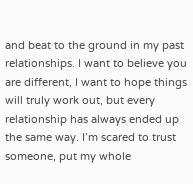and beat to the ground in my past relationships. I want to believe you are different, I want to hope things will truly work out, but every relationship has always ended up the same way. I’m scared to trust someone, put my whole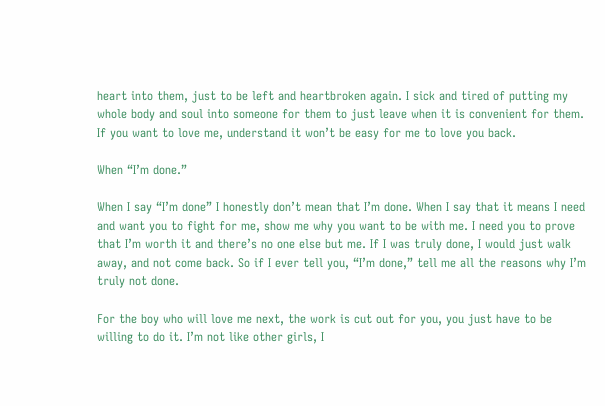heart into them, just to be left and heartbroken again. I sick and tired of putting my whole body and soul into someone for them to just leave when it is convenient for them. If you want to love me, understand it won’t be easy for me to love you back.

When “I’m done.”

When I say “I’m done” I honestly don’t mean that I’m done. When I say that it means I need and want you to fight for me, show me why you want to be with me. I need you to prove that I’m worth it and there’s no one else but me. If I was truly done, I would just walk away, and not come back. So if I ever tell you, “I’m done,” tell me all the reasons why I’m truly not done.

For the boy who will love me next, the work is cut out for you, you just have to be willing to do it. I’m not like other girls, I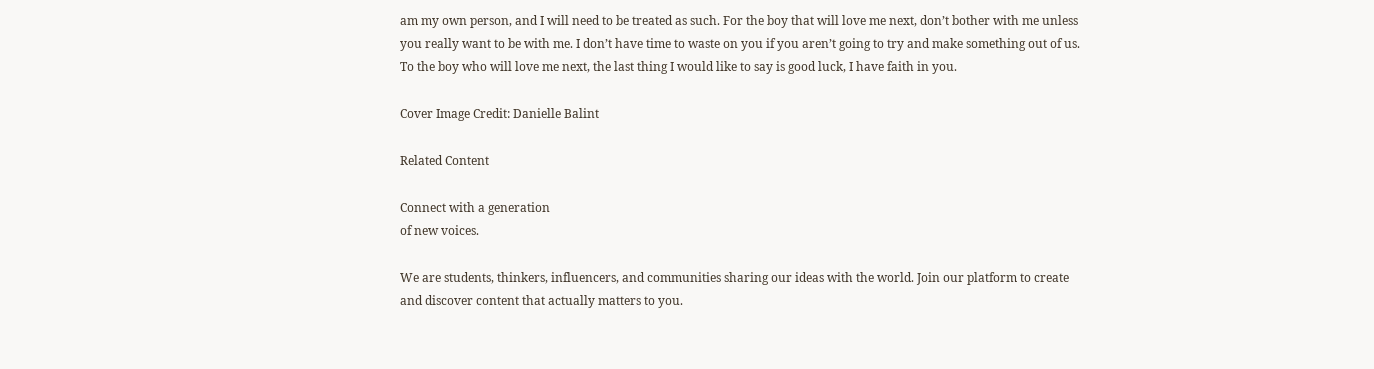am my own person, and I will need to be treated as such. For the boy that will love me next, don’t bother with me unless you really want to be with me. I don’t have time to waste on you if you aren’t going to try and make something out of us. To the boy who will love me next, the last thing I would like to say is good luck, I have faith in you.

Cover Image Credit: Danielle Balint

Related Content

Connect with a generation
of new voices.

We are students, thinkers, influencers, and communities sharing our ideas with the world. Join our platform to create and discover content that actually matters to you.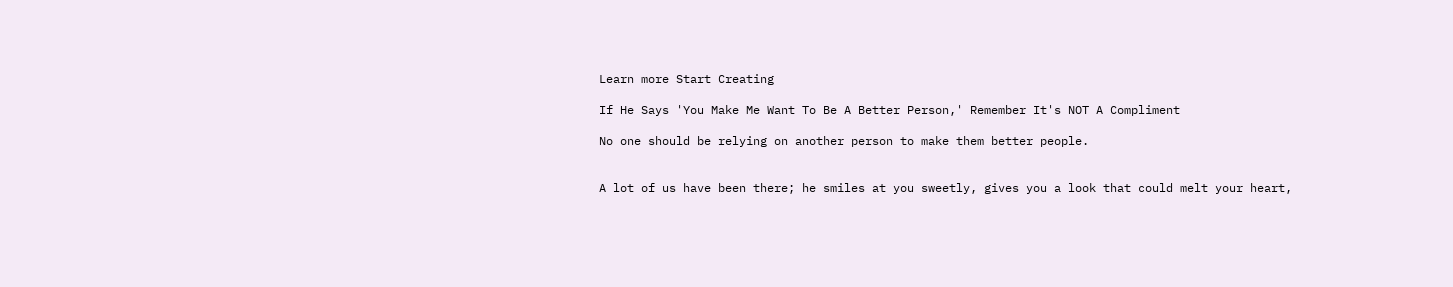Learn more Start Creating

If He Says 'You Make Me Want To Be A Better Person,' Remember It's NOT A Compliment

No one should be relying on another person to make them better people.


A lot of us have been there; he smiles at you sweetly, gives you a look that could melt your heart,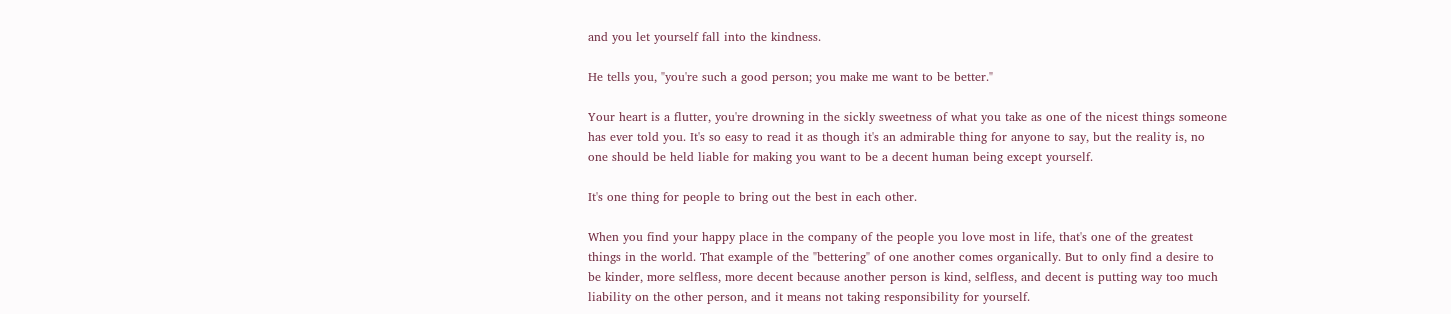and you let yourself fall into the kindness.

He tells you, "you're such a good person; you make me want to be better."

Your heart is a flutter, you're drowning in the sickly sweetness of what you take as one of the nicest things someone has ever told you. It's so easy to read it as though it's an admirable thing for anyone to say, but the reality is, no one should be held liable for making you want to be a decent human being except yourself.

It's one thing for people to bring out the best in each other.

When you find your happy place in the company of the people you love most in life, that's one of the greatest things in the world. That example of the "bettering" of one another comes organically. But to only find a desire to be kinder, more selfless, more decent because another person is kind, selfless, and decent is putting way too much liability on the other person, and it means not taking responsibility for yourself.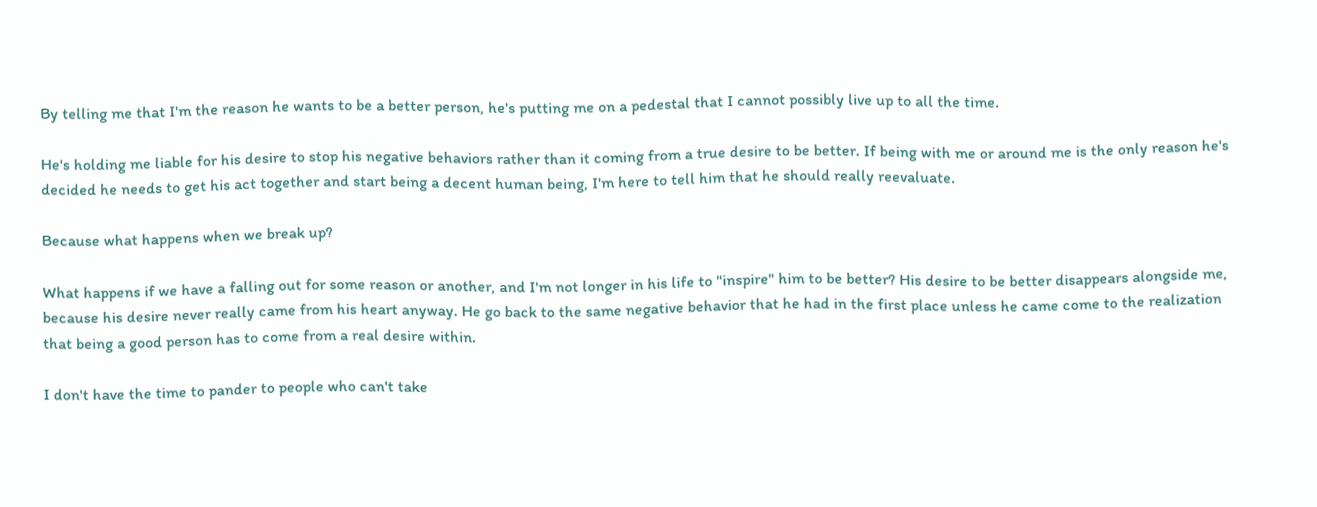By telling me that I'm the reason he wants to be a better person, he's putting me on a pedestal that I cannot possibly live up to all the time.

He's holding me liable for his desire to stop his negative behaviors rather than it coming from a true desire to be better. If being with me or around me is the only reason he's decided he needs to get his act together and start being a decent human being, I'm here to tell him that he should really reevaluate.

Because what happens when we break up?

What happens if we have a falling out for some reason or another, and I'm not longer in his life to "inspire" him to be better? His desire to be better disappears alongside me, because his desire never really came from his heart anyway. He go back to the same negative behavior that he had in the first place unless he came come to the realization that being a good person has to come from a real desire within.

I don't have the time to pander to people who can't take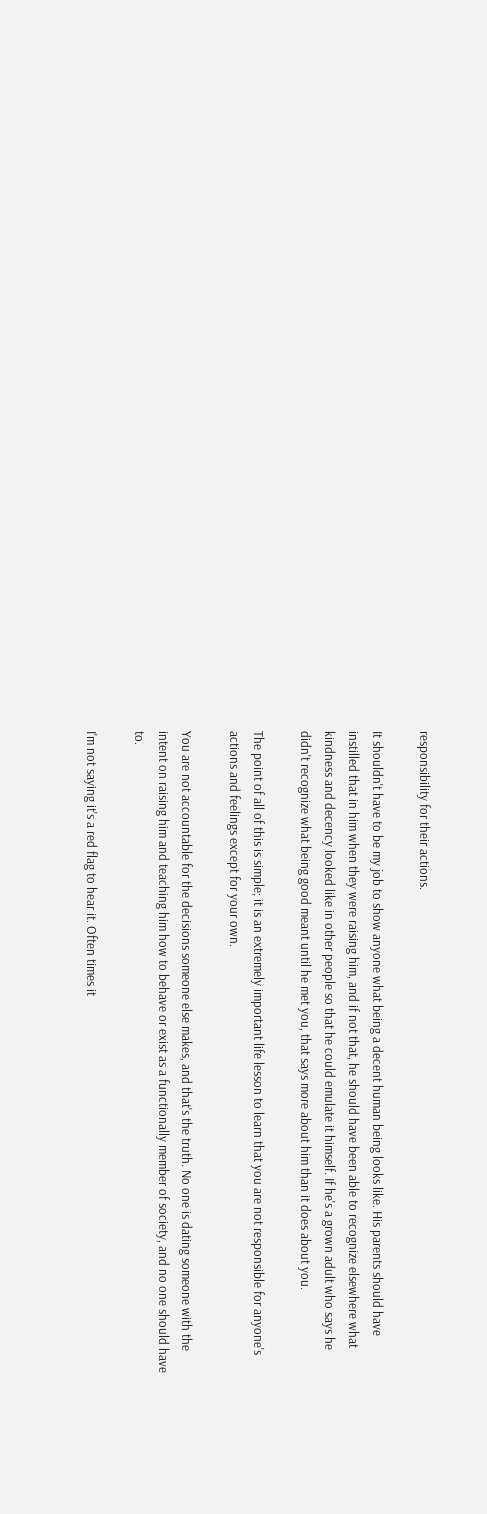responsibility for their actions.

It shouldn't have to be my job to show anyone what being a decent human being looks like. His parents should have instilled that in him when they were raising him, and if not that, he should have been able to recognize elsewhere what kindness and decency looked like in other people so that he could emulate it himself. If he's a grown adult who says he didn't recognize what being good meant until he met you, that says more about him than it does about you.

The point of all of this is simple; it is an extremely important life lesson to learn that you are not responsible for anyone's actions and feelings except for your own.

You are not accountable for the decisions someone else makes, and that's the truth. No one is dating someone with the intent on raising him and teaching him how to behave or exist as a functionally member of society, and no one should have to.

I'm not saying it's a red flag to hear it. Often times it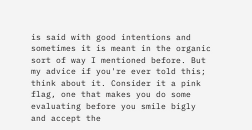is said with good intentions and sometimes it is meant in the organic sort of way I mentioned before. But my advice if you're ever told this; think about it. Consider it a pink flag, one that makes you do some evaluating before you smile bigly and accept the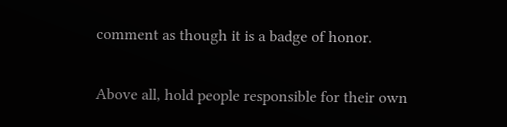comment as though it is a badge of honor.

Above all, hold people responsible for their own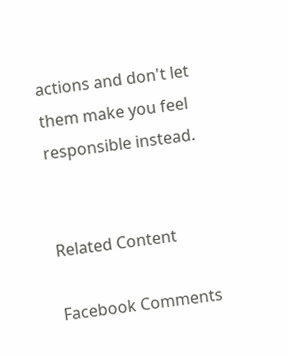actions and don't let them make you feel responsible instead.


Related Content

Facebook Comments